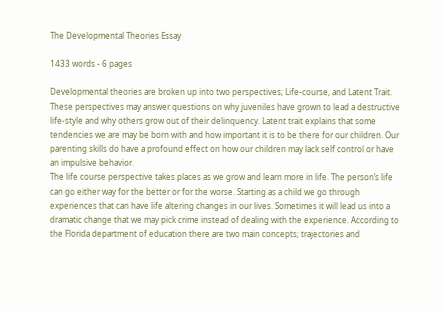The Developmental Theories Essay

1433 words - 6 pages

Developmental theories are broken up into two perspectives; Life-course, and Latent Trait. These perspectives may answer questions on why juveniles have grown to lead a destructive life-style and why others grow out of their delinquency. Latent trait explains that some tendencies we are may be born with and how important it is to be there for our children. Our parenting skills do have a profound effect on how our children may lack self control or have an impulsive behavior.
The life course perspective takes places as we grow and learn more in life. The person’s life can go either way for the better or for the worse. Starting as a child we go through experiences that can have life altering changes in our lives. Sometimes it will lead us into a dramatic change that we may pick crime instead of dealing with the experience. According to the Florida department of education there are two main concepts; trajectories and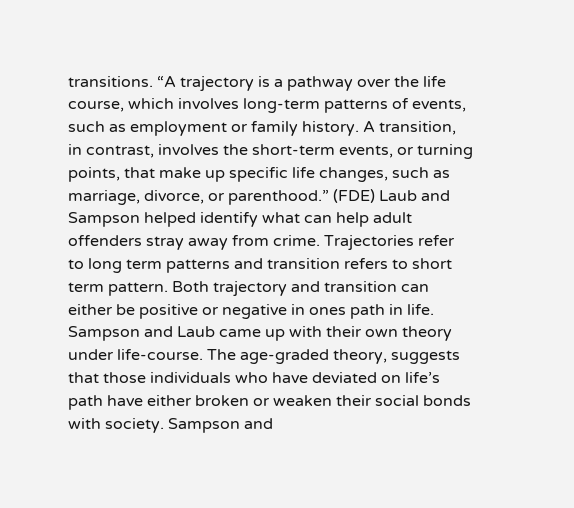transitions. “A trajectory is a pathway over the life course, which involves long-term patterns of events, such as employment or family history. A transition, in contrast, involves the short-term events, or turning points, that make up specific life changes, such as marriage, divorce, or parenthood.” (FDE) Laub and Sampson helped identify what can help adult offenders stray away from crime. Trajectories refer to long term patterns and transition refers to short term pattern. Both trajectory and transition can either be positive or negative in ones path in life.
Sampson and Laub came up with their own theory under life-course. The age-graded theory, suggests that those individuals who have deviated on life’s path have either broken or weaken their social bonds with society. Sampson and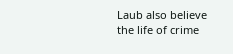Laub also believe the life of crime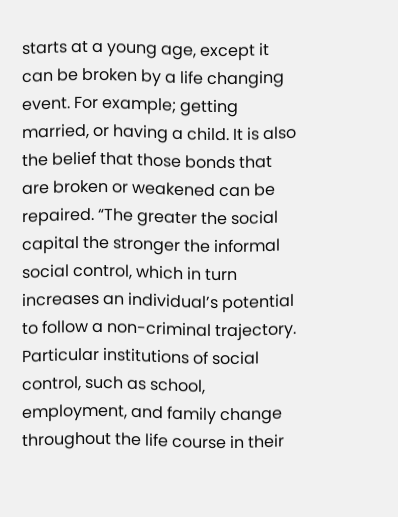starts at a young age, except it can be broken by a life changing event. For example; getting married, or having a child. It is also the belief that those bonds that are broken or weakened can be repaired. “The greater the social capital the stronger the informal social control, which in turn increases an individual’s potential to follow a non-criminal trajectory. Particular institutions of social control, such as school, employment, and family change throughout the life course in their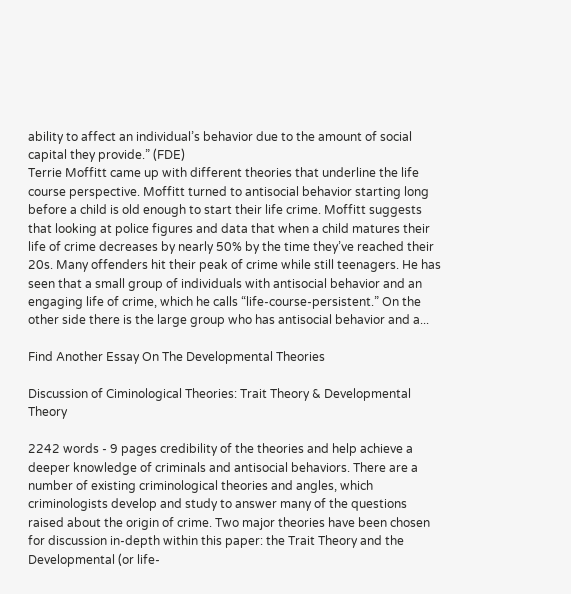ability to affect an individual’s behavior due to the amount of social capital they provide.” (FDE)
Terrie Moffitt came up with different theories that underline the life course perspective. Moffitt turned to antisocial behavior starting long before a child is old enough to start their life crime. Moffitt suggests that looking at police figures and data that when a child matures their life of crime decreases by nearly 50% by the time they’ve reached their 20s. Many offenders hit their peak of crime while still teenagers. He has seen that a small group of individuals with antisocial behavior and an engaging life of crime, which he calls “life-course-persistent.” On the other side there is the large group who has antisocial behavior and a...

Find Another Essay On The Developmental Theories

Discussion of Ciminological Theories: Trait Theory & Developmental Theory

2242 words - 9 pages credibility of the theories and help achieve a deeper knowledge of criminals and antisocial behaviors. There are a number of existing criminological theories and angles, which criminologists develop and study to answer many of the questions raised about the origin of crime. Two major theories have been chosen for discussion in-depth within this paper: the Trait Theory and the Developmental (or life-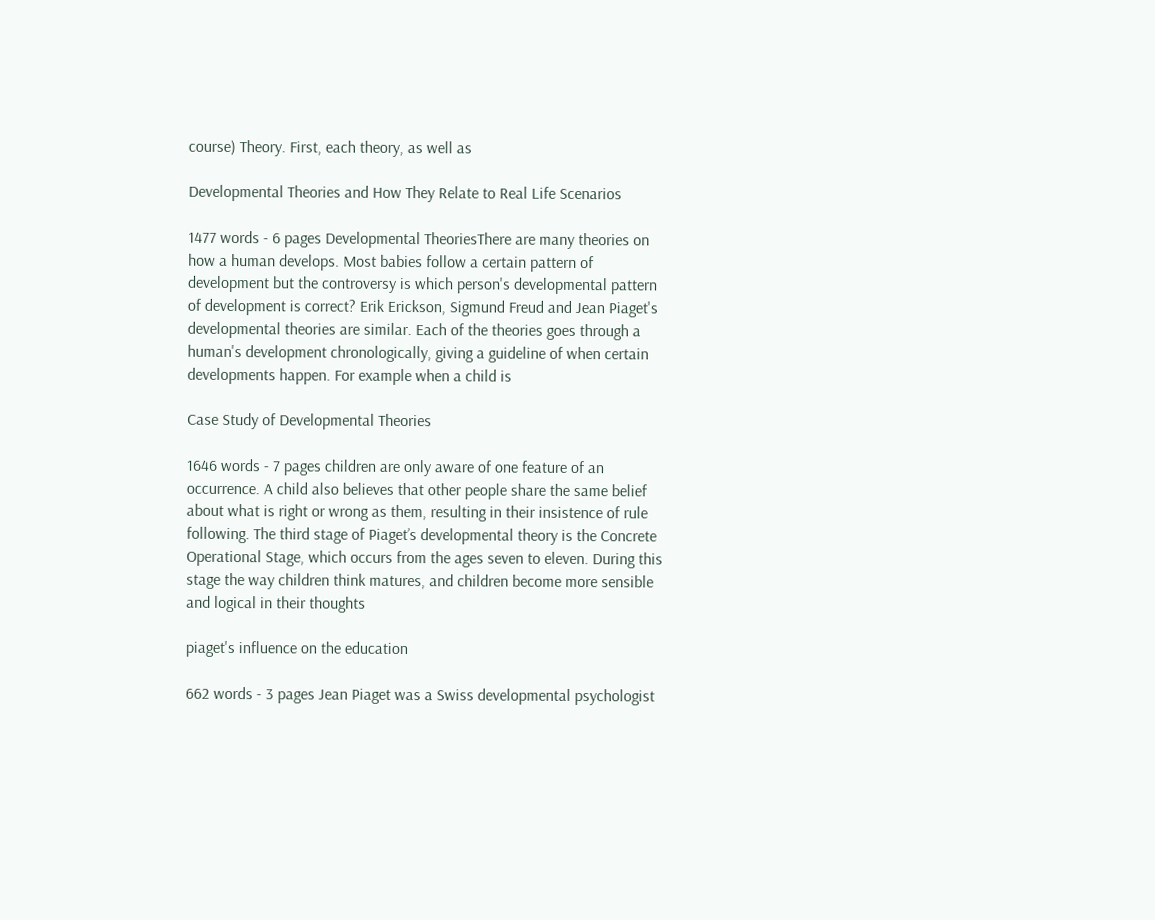course) Theory. First, each theory, as well as

Developmental Theories and How They Relate to Real Life Scenarios

1477 words - 6 pages Developmental TheoriesThere are many theories on how a human develops. Most babies follow a certain pattern of development but the controversy is which person's developmental pattern of development is correct? Erik Erickson, Sigmund Freud and Jean Piaget's developmental theories are similar. Each of the theories goes through a human's development chronologically, giving a guideline of when certain developments happen. For example when a child is

Case Study of Developmental Theories

1646 words - 7 pages children are only aware of one feature of an occurrence. A child also believes that other people share the same belief about what is right or wrong as them, resulting in their insistence of rule following. The third stage of Piaget’s developmental theory is the Concrete Operational Stage, which occurs from the ages seven to eleven. During this stage the way children think matures, and children become more sensible and logical in their thoughts

piaget's influence on the education

662 words - 3 pages Jean Piaget was a Swiss developmental psychologist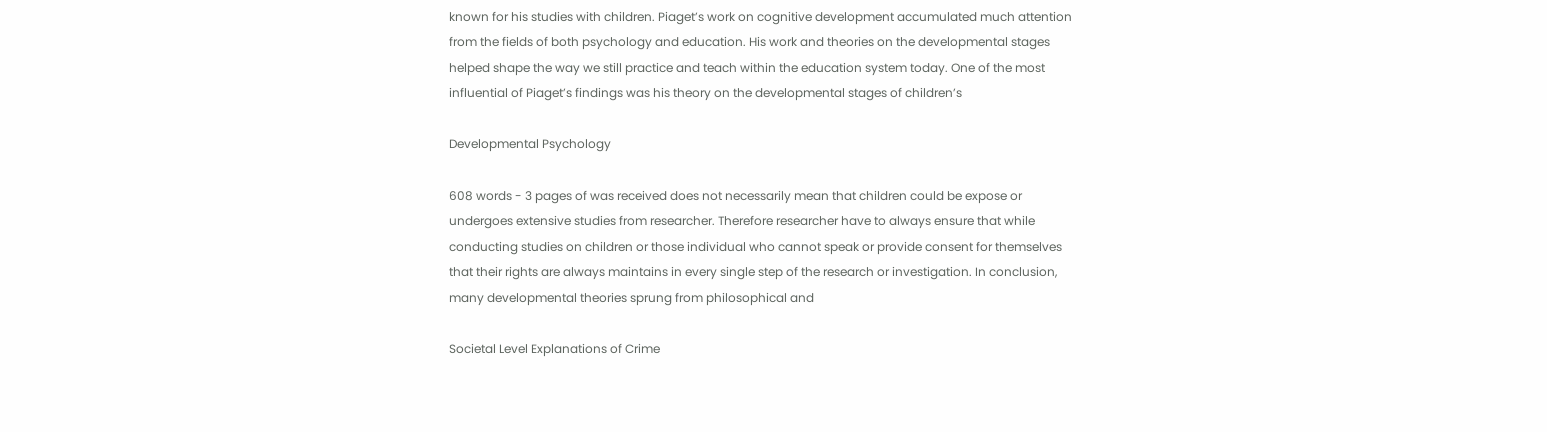known for his studies with children. Piaget’s work on cognitive development accumulated much attention from the fields of both psychology and education. His work and theories on the developmental stages helped shape the way we still practice and teach within the education system today. One of the most influential of Piaget’s findings was his theory on the developmental stages of children’s

Developmental Psychology

608 words - 3 pages of was received does not necessarily mean that children could be expose or undergoes extensive studies from researcher. Therefore researcher have to always ensure that while conducting studies on children or those individual who cannot speak or provide consent for themselves that their rights are always maintains in every single step of the research or investigation. In conclusion, many developmental theories sprung from philosophical and

Societal Level Explanations of Crime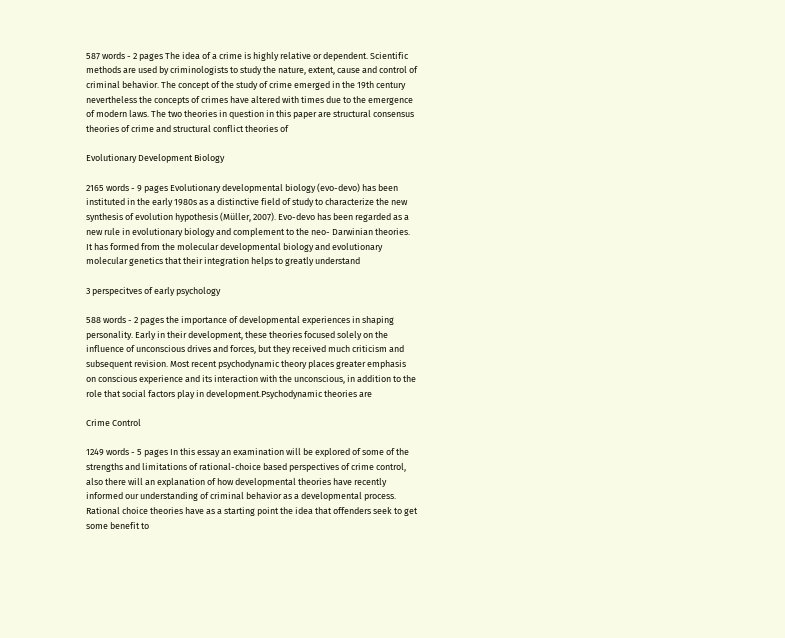587 words - 2 pages The idea of a crime is highly relative or dependent. Scientific methods are used by criminologists to study the nature, extent, cause and control of criminal behavior. The concept of the study of crime emerged in the 19th century nevertheless the concepts of crimes have altered with times due to the emergence of modern laws. The two theories in question in this paper are structural consensus theories of crime and structural conflict theories of

Evolutionary Development Biology

2165 words - 9 pages Evolutionary developmental biology (evo-devo) has been instituted in the early 1980s as a distinctive field of study to characterize the new synthesis of evolution hypothesis (Müller, 2007). Evo-devo has been regarded as a new rule in evolutionary biology and complement to the neo- Darwinian theories. It has formed from the molecular developmental biology and evolutionary molecular genetics that their integration helps to greatly understand

3 perspecitves of early psychology

588 words - 2 pages the importance of developmental experiences in shaping personality. Early in their development, these theories focused solely on the influence of unconscious drives and forces, but they received much criticism and subsequent revision. Most recent psychodynamic theory places greater emphasis on conscious experience and its interaction with the unconscious, in addition to the role that social factors play in development.Psychodynamic theories are

Crime Control

1249 words - 5 pages In this essay an examination will be explored of some of the strengths and limitations of rational-choice based perspectives of crime control, also there will an explanation of how developmental theories have recently informed our understanding of criminal behavior as a developmental process. Rational choice theories have as a starting point the idea that offenders seek to get some benefit to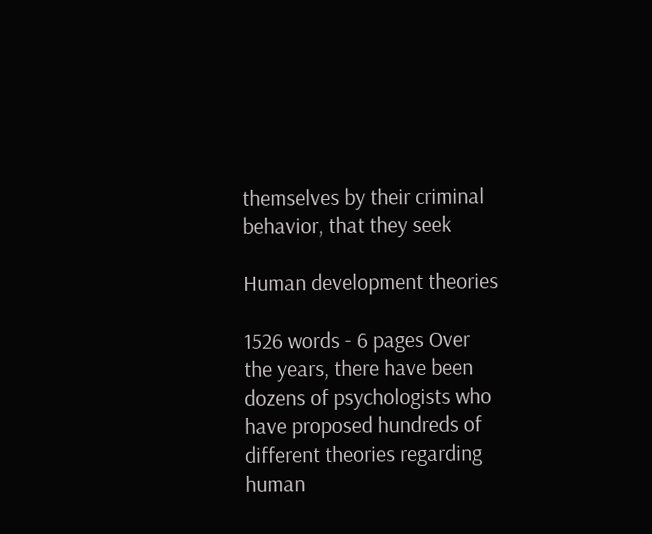themselves by their criminal behavior, that they seek

Human development theories

1526 words - 6 pages Over the years, there have been dozens of psychologists who have proposed hundreds of different theories regarding human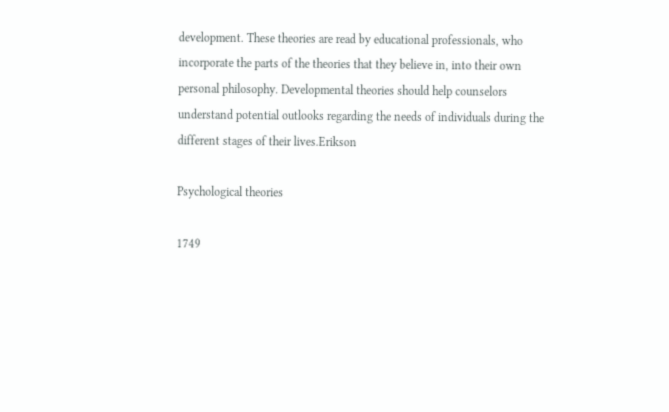development. These theories are read by educational professionals, who incorporate the parts of the theories that they believe in, into their own personal philosophy. Developmental theories should help counselors understand potential outlooks regarding the needs of individuals during the different stages of their lives.Erikson

Psychological theories

1749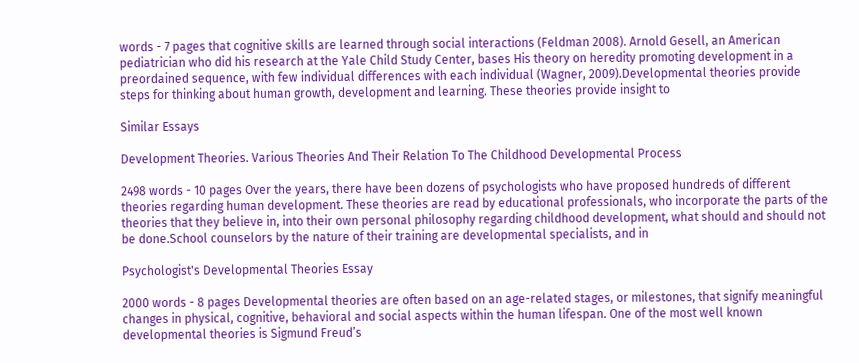words - 7 pages that cognitive skills are learned through social interactions (Feldman 2008). Arnold Gesell, an American pediatrician who did his research at the Yale Child Study Center, bases His theory on heredity promoting development in a preordained sequence, with few individual differences with each individual (Wagner, 2009).Developmental theories provide steps for thinking about human growth, development and learning. These theories provide insight to

Similar Essays

Development Theories. Various Theories And Their Relation To The Childhood Developmental Process

2498 words - 10 pages Over the years, there have been dozens of psychologists who have proposed hundreds of different theories regarding human development. These theories are read by educational professionals, who incorporate the parts of the theories that they believe in, into their own personal philosophy regarding childhood development, what should and should not be done.School counselors by the nature of their training are developmental specialists, and in

Psychologist's Developmental Theories Essay

2000 words - 8 pages Developmental theories are often based on an age-related stages, or milestones, that signify meaningful changes in physical, cognitive, behavioral and social aspects within the human lifespan. One of the most well known developmental theories is Sigmund Freud’s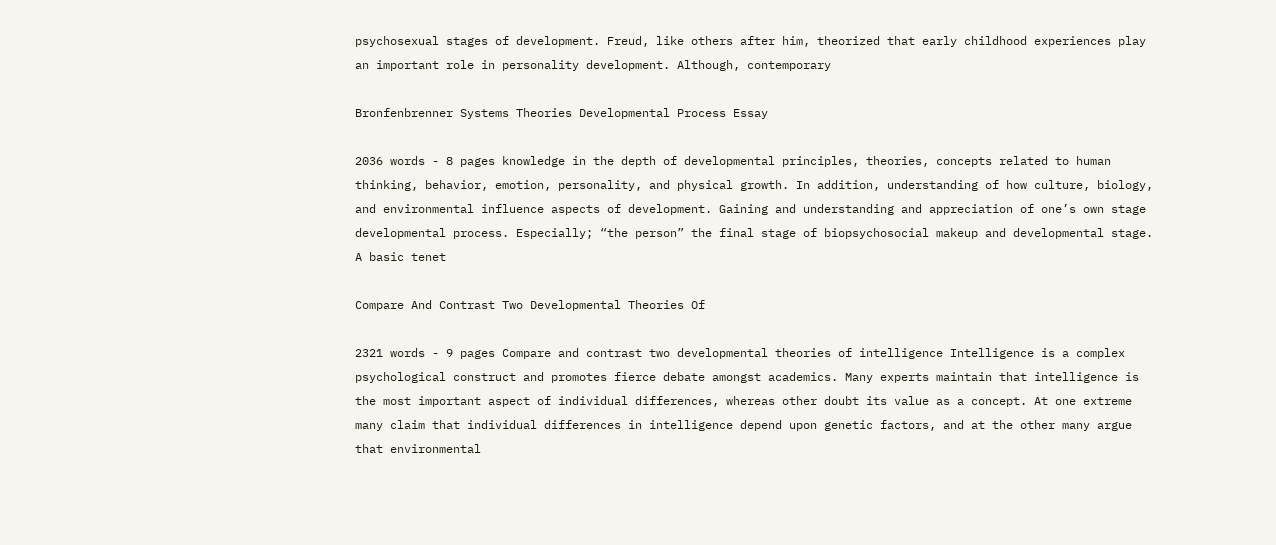psychosexual stages of development. Freud, like others after him, theorized that early childhood experiences play an important role in personality development. Although, contemporary

Bronfenbrenner Systems Theories Developmental Process Essay

2036 words - 8 pages knowledge in the depth of developmental principles, theories, concepts related to human thinking, behavior, emotion, personality, and physical growth. In addition, understanding of how culture, biology, and environmental influence aspects of development. Gaining and understanding and appreciation of one’s own stage developmental process. Especially; “the person” the final stage of biopsychosocial makeup and developmental stage. A basic tenet

Compare And Contrast Two Developmental Theories Of

2321 words - 9 pages Compare and contrast two developmental theories of intelligence Intelligence is a complex psychological construct and promotes fierce debate amongst academics. Many experts maintain that intelligence is the most important aspect of individual differences, whereas other doubt its value as a concept. At one extreme many claim that individual differences in intelligence depend upon genetic factors, and at the other many argue that environmental